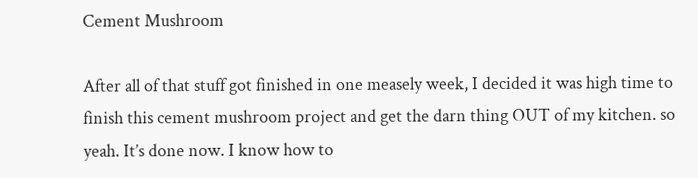Cement Mushroom

After all of that stuff got finished in one measely week, I decided it was high time to finish this cement mushroom project and get the darn thing OUT of my kitchen. so yeah. It’s done now. I know how to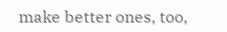make better ones, too,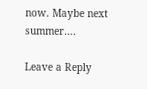now. Maybe next summer….

Leave a Reply